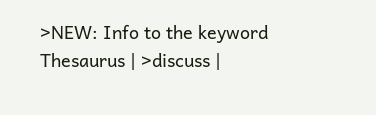>NEW: Info to the keyword Thesaurus | >discuss |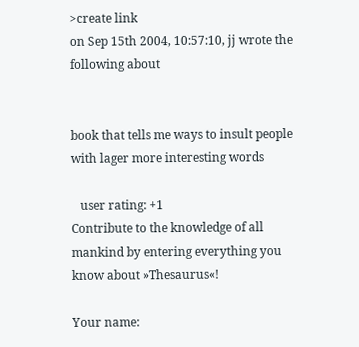>create link
on Sep 15th 2004, 10:57:10, jj wrote the following about


book that tells me ways to insult people with lager more interesting words

   user rating: +1
Contribute to the knowledge of all mankind by entering everything you know about »Thesaurus«!

Your name: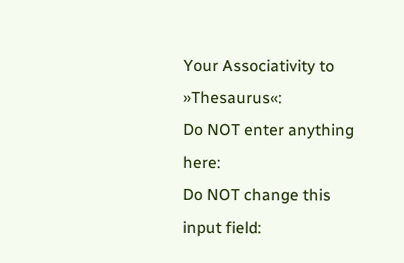Your Associativity to »Thesaurus«:
Do NOT enter anything here:
Do NOT change this input field: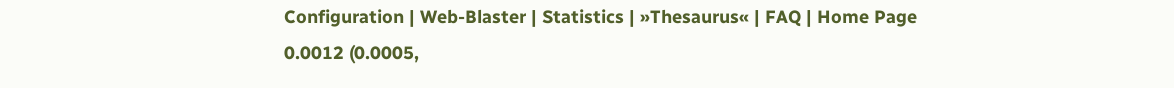Configuration | Web-Blaster | Statistics | »Thesaurus« | FAQ | Home Page
0.0012 (0.0005,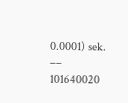0.0001) sek. –– 101640020